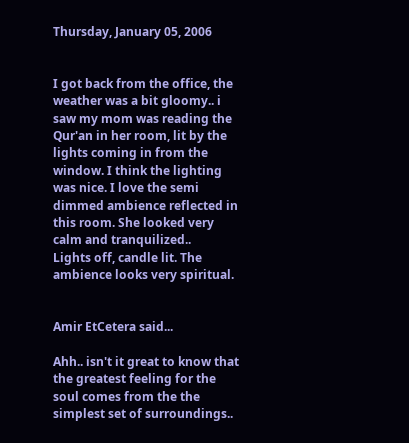Thursday, January 05, 2006


I got back from the office, the weather was a bit gloomy.. i saw my mom was reading the Qur'an in her room, lit by the lights coming in from the window. I think the lighting was nice. I love the semi dimmed ambience reflected in this room. She looked very calm and tranquilized..
Lights off, candle lit. The ambience looks very spiritual.


Amir EtCetera said...

Ahh.. isn't it great to know that the greatest feeling for the soul comes from the the simplest set of surroundings..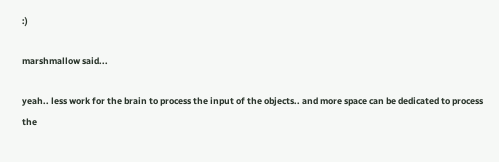:)

marshmallow said...

yeah.. less work for the brain to process the input of the objects.. and more space can be dedicated to process the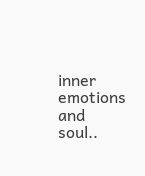inner emotions and soul..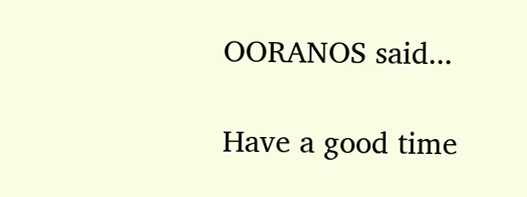OORANOS said...

Have a good time